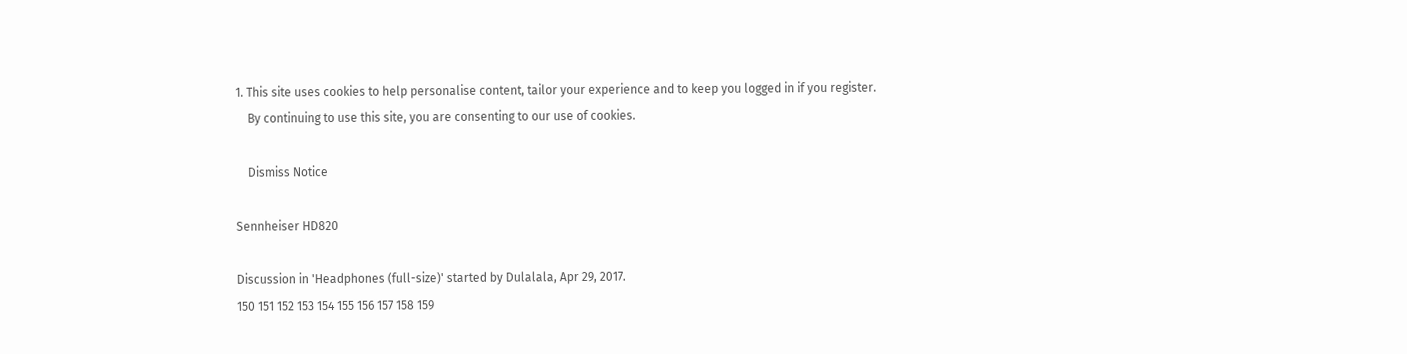1. This site uses cookies to help personalise content, tailor your experience and to keep you logged in if you register.
    By continuing to use this site, you are consenting to our use of cookies.

    Dismiss Notice

Sennheiser HD820

Discussion in 'Headphones (full-size)' started by Dulalala, Apr 29, 2017.
150 151 152 153 154 155 156 157 158 159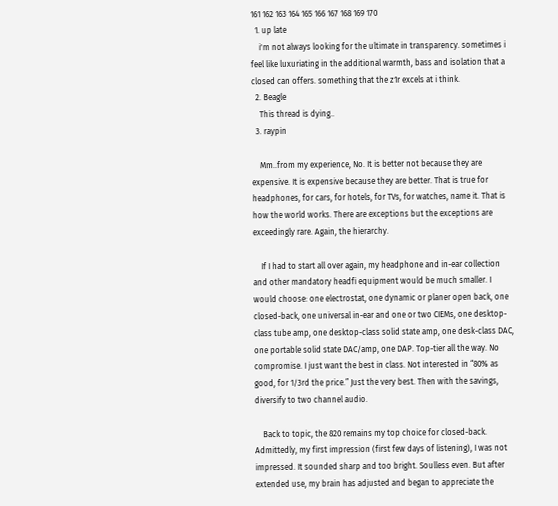161 162 163 164 165 166 167 168 169 170
  1. up late
    i'm not always looking for the ultimate in transparency. sometimes i feel like luxuriating in the additional warmth, bass and isolation that a closed can offers. something that the z1r excels at i think.
  2. Beagle
    This thread is dying..
  3. raypin

    Mm..from my experience, No. It is better not because they are expensive. It is expensive because they are better. That is true for headphones, for cars, for hotels, for TVs, for watches, name it. That is how the world works. There are exceptions but the exceptions are exceedingly rare. Again, the hierarchy.

    If I had to start all over again, my headphone and in-ear collection and other mandatory headfi equipment would be much smaller. I would choose: one electrostat, one dynamic or planer open back, one closed-back, one universal in-ear and one or two CIEMs, one desktop-class tube amp, one desktop-class solid state amp, one desk-class DAC, one portable solid state DAC/amp, one DAP. Top-tier all the way. No compromise. I just want the best in class. Not interested in “80% as good, for 1/3rd the price.” Just the very best. Then with the savings, diversify to two channel audio.

    Back to topic, the 820 remains my top choice for closed-back. Admittedly, my first impression (first few days of listening), I was not impressed. It sounded sharp and too bright. Soulless even. But after extended use, my brain has adjusted and began to appreciate the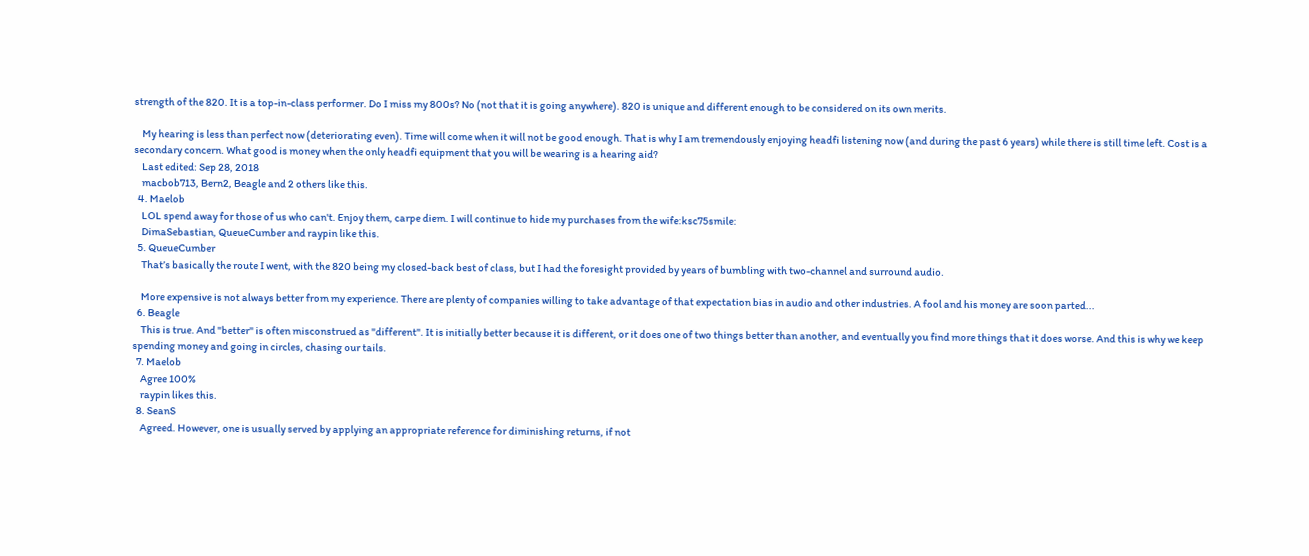strength of the 820. It is a top-in-class performer. Do I miss my 800s? No (not that it is going anywhere). 820 is unique and different enough to be considered on its own merits.

    My hearing is less than perfect now (deteriorating even). Time will come when it will not be good enough. That is why I am tremendously enjoying headfi listening now (and during the past 6 years) while there is still time left. Cost is a secondary concern. What good is money when the only headfi equipment that you will be wearing is a hearing aid?
    Last edited: Sep 28, 2018
    macbob713, Bern2, Beagle and 2 others like this.
  4. Maelob
    LOL spend away for those of us who can't. Enjoy them, carpe diem. I will continue to hide my purchases from the wife:ksc75smile:
    DimaSebastian, QueueCumber and raypin like this.
  5. QueueCumber
    That’s basically the route I went, with the 820 being my closed-back best of class, but I had the foresight provided by years of bumbling with two-channel and surround audio.

    More expensive is not always better from my experience. There are plenty of companies willing to take advantage of that expectation bias in audio and other industries. A fool and his money are soon parted...
  6. Beagle
    This is true. And "better" is often misconstrued as "different". It is initially better because it is different, or it does one of two things better than another, and eventually you find more things that it does worse. And this is why we keep spending money and going in circles, chasing our tails.
  7. Maelob
    Agree 100%
    raypin likes this.
  8. SeanS
    Agreed. However, one is usually served by applying an appropriate reference for diminishing returns, if not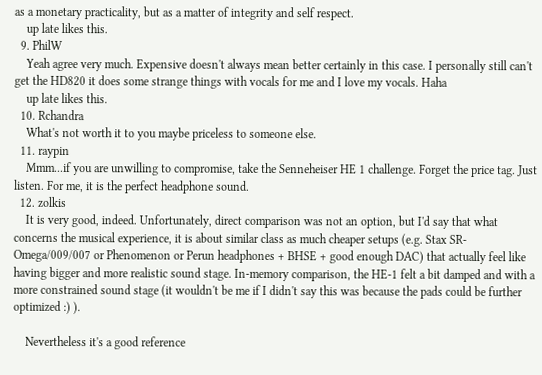as a monetary practicality, but as a matter of integrity and self respect.
    up late likes this.
  9. PhilW
    Yeah agree very much. Expensive doesn't always mean better certainly in this case. I personally still can't get the HD820 it does some strange things with vocals for me and I love my vocals. Haha
    up late likes this.
  10. Rchandra
    What's not worth it to you maybe priceless to someone else.
  11. raypin
    Mmm...if you are unwilling to compromise, take the Senneheiser HE 1 challenge. Forget the price tag. Just listen. For me, it is the perfect headphone sound.
  12. zolkis
    It is very good, indeed. Unfortunately, direct comparison was not an option, but I'd say that what concerns the musical experience, it is about similar class as much cheaper setups (e.g. Stax SR-Omega/009/007 or Phenomenon or Perun headphones + BHSE + good enough DAC) that actually feel like having bigger and more realistic sound stage. In-memory comparison, the HE-1 felt a bit damped and with a more constrained sound stage (it wouldn't be me if I didn't say this was because the pads could be further optimized :) ).

    Nevertheless it's a good reference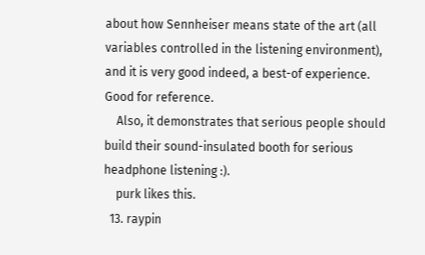about how Sennheiser means state of the art (all variables controlled in the listening environment), and it is very good indeed, a best-of experience. Good for reference.
    Also, it demonstrates that serious people should build their sound-insulated booth for serious headphone listening :).
    purk likes this.
  13. raypin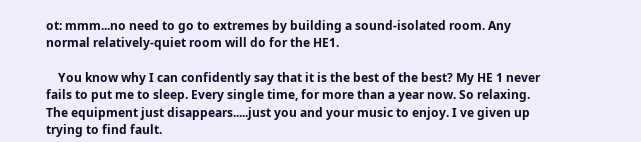ot: mmm...no need to go to extremes by building a sound-isolated room. Any normal relatively-quiet room will do for the HE1.

    You know why I can confidently say that it is the best of the best? My HE 1 never fails to put me to sleep. Every single time, for more than a year now. So relaxing. The equipment just disappears.....just you and your music to enjoy. I ve given up trying to find fault.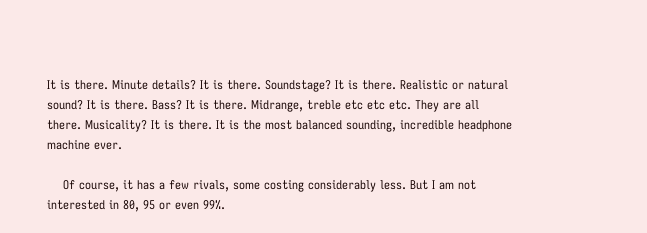It is there. Minute details? It is there. Soundstage? It is there. Realistic or natural sound? It is there. Bass? It is there. Midrange, treble etc etc etc. They are all there. Musicality? It is there. It is the most balanced sounding, incredible headphone machine ever.

    Of course, it has a few rivals, some costing considerably less. But I am not interested in 80, 95 or even 99%.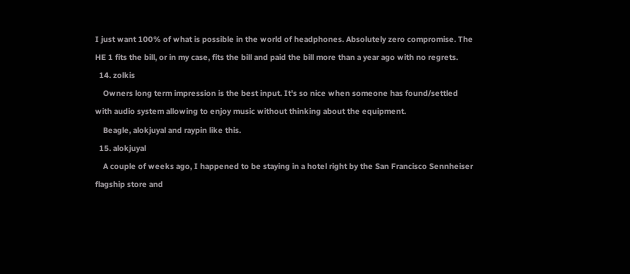I just want 100% of what is possible in the world of headphones. Absolutely zero compromise. The HE 1 fits the bill, or in my case, fits the bill and paid the bill more than a year ago with no regrets.
  14. zolkis
    Owners long term impression is the best input. It's so nice when someone has found/settled with audio system allowing to enjoy music without thinking about the equipment.
    Beagle, alokjuyal and raypin like this.
  15. alokjuyal
    A couple of weeks ago, I happened to be staying in a hotel right by the San Francisco Sennheiser flagship store and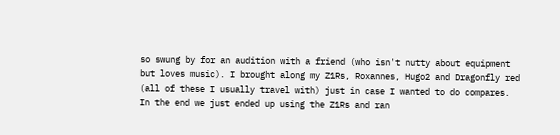so swung by for an audition with a friend (who isn't nutty about equipment but loves music). I brought along my Z1Rs, Roxannes, Hugo2 and Dragonfly red (all of these I usually travel with) just in case I wanted to do compares. In the end we just ended up using the Z1Rs and ran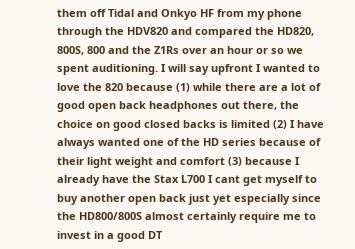them off Tidal and Onkyo HF from my phone through the HDV820 and compared the HD820, 800S, 800 and the Z1Rs over an hour or so we spent auditioning. I will say upfront I wanted to love the 820 because (1) while there are a lot of good open back headphones out there, the choice on good closed backs is limited (2) I have always wanted one of the HD series because of their light weight and comfort (3) because I already have the Stax L700 I cant get myself to buy another open back just yet especially since the HD800/800S almost certainly require me to invest in a good DT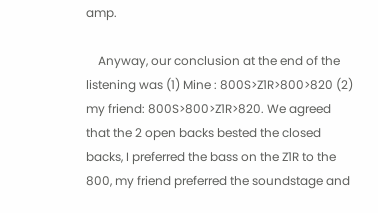amp.

    Anyway, our conclusion at the end of the listening was (1) Mine : 800S>Z1R>800>820 (2) my friend: 800S>800>Z1R>820. We agreed that the 2 open backs bested the closed backs, I preferred the bass on the Z1R to the 800, my friend preferred the soundstage and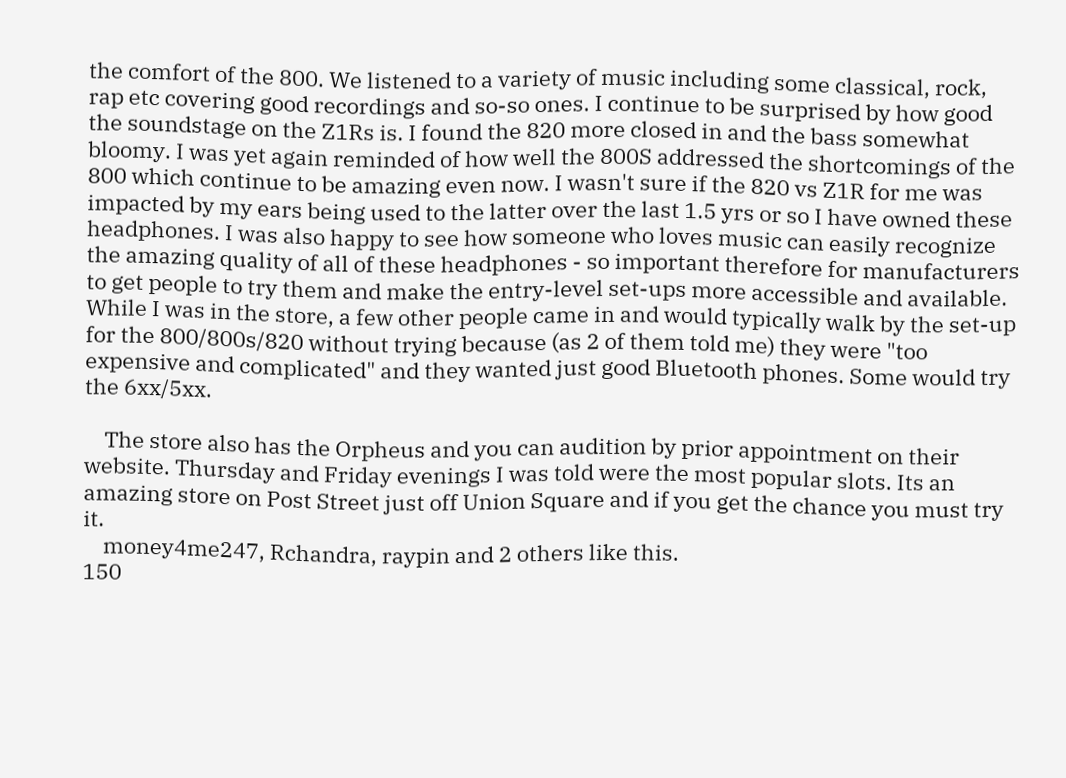the comfort of the 800. We listened to a variety of music including some classical, rock, rap etc covering good recordings and so-so ones. I continue to be surprised by how good the soundstage on the Z1Rs is. I found the 820 more closed in and the bass somewhat bloomy. I was yet again reminded of how well the 800S addressed the shortcomings of the 800 which continue to be amazing even now. I wasn't sure if the 820 vs Z1R for me was impacted by my ears being used to the latter over the last 1.5 yrs or so I have owned these headphones. I was also happy to see how someone who loves music can easily recognize the amazing quality of all of these headphones - so important therefore for manufacturers to get people to try them and make the entry-level set-ups more accessible and available. While I was in the store, a few other people came in and would typically walk by the set-up for the 800/800s/820 without trying because (as 2 of them told me) they were "too expensive and complicated" and they wanted just good Bluetooth phones. Some would try the 6xx/5xx.

    The store also has the Orpheus and you can audition by prior appointment on their website. Thursday and Friday evenings I was told were the most popular slots. Its an amazing store on Post Street just off Union Square and if you get the chance you must try it.
    money4me247, Rchandra, raypin and 2 others like this.
150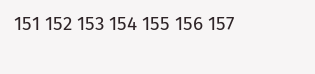151 152 153 154 155 156 157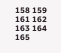158 159
161 162 163 164 165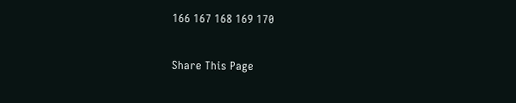166 167 168 169 170

Share This Page